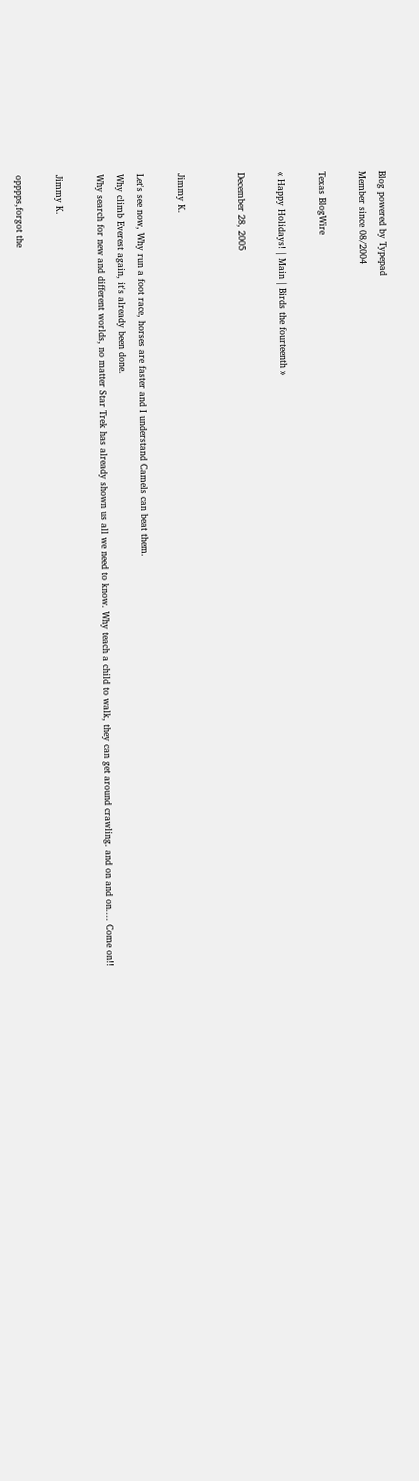Blog powered by Typepad
Member since 08/2004

Texas BlogWire

« Happy Holidays! | Main | Birds the fourteenth »

December 28, 2005


Jimmy K.

Let's see now, Why run a foot race, horses are faster and I understand Camels can beat them.
Why climb Everest again, it's already been done.
Why search for new and different worlds, no matter Star Trek has already shown us all we need to know. Why teach a child to walk, they can get around crawling. and on and on.... Come on!!

Jimmy K.

opppps,forgot the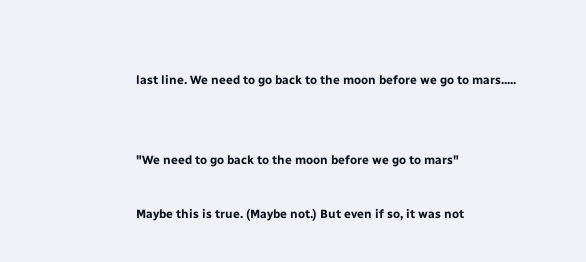last line. We need to go back to the moon before we go to mars.....


"We need to go back to the moon before we go to mars"

Maybe this is true. (Maybe not.) But even if so, it was not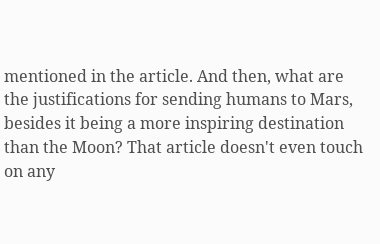mentioned in the article. And then, what are the justifications for sending humans to Mars, besides it being a more inspiring destination than the Moon? That article doesn't even touch on any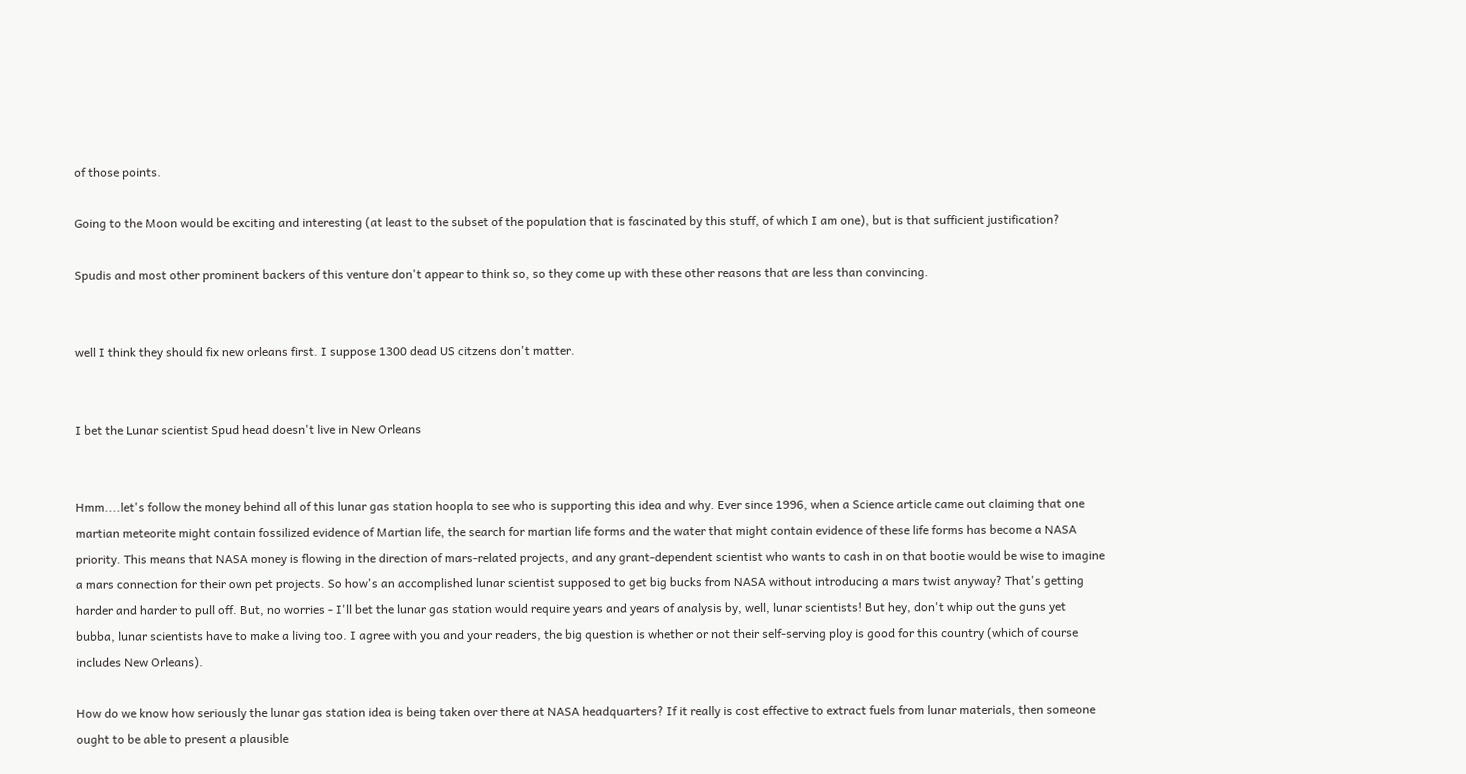of those points.

Going to the Moon would be exciting and interesting (at least to the subset of the population that is fascinated by this stuff, of which I am one), but is that sufficient justification?

Spudis and most other prominent backers of this venture don't appear to think so, so they come up with these other reasons that are less than convincing.


well I think they should fix new orleans first. I suppose 1300 dead US citzens don't matter.


I bet the Lunar scientist Spud head doesn't live in New Orleans


Hmm....let's follow the money behind all of this lunar gas station hoopla to see who is supporting this idea and why. Ever since 1996, when a Science article came out claiming that one martian meteorite might contain fossilized evidence of Martian life, the search for martian life forms and the water that might contain evidence of these life forms has become a NASA priority. This means that NASA money is flowing in the direction of mars-related projects, and any grant-dependent scientist who wants to cash in on that bootie would be wise to imagine a mars connection for their own pet projects. So how's an accomplished lunar scientist supposed to get big bucks from NASA without introducing a mars twist anyway? That's getting harder and harder to pull off. But, no worries - I'll bet the lunar gas station would require years and years of analysis by, well, lunar scientists! But hey, don't whip out the guns yet bubba, lunar scientists have to make a living too. I agree with you and your readers, the big question is whether or not their self-serving ploy is good for this country (which of course includes New Orleans).

How do we know how seriously the lunar gas station idea is being taken over there at NASA headquarters? If it really is cost effective to extract fuels from lunar materials, then someone ought to be able to present a plausible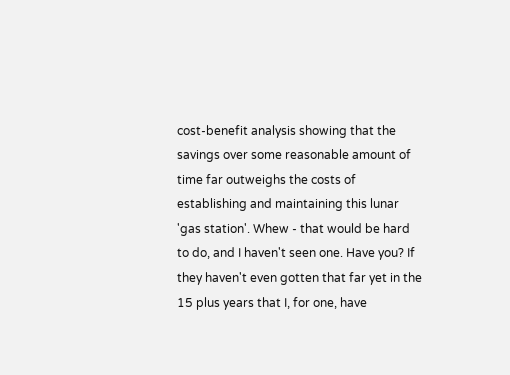cost-benefit analysis showing that the savings over some reasonable amount of time far outweighs the costs of establishing and maintaining this lunar 'gas station'. Whew - that would be hard to do, and I haven't seen one. Have you? If they haven't even gotten that far yet in the 15 plus years that I, for one, have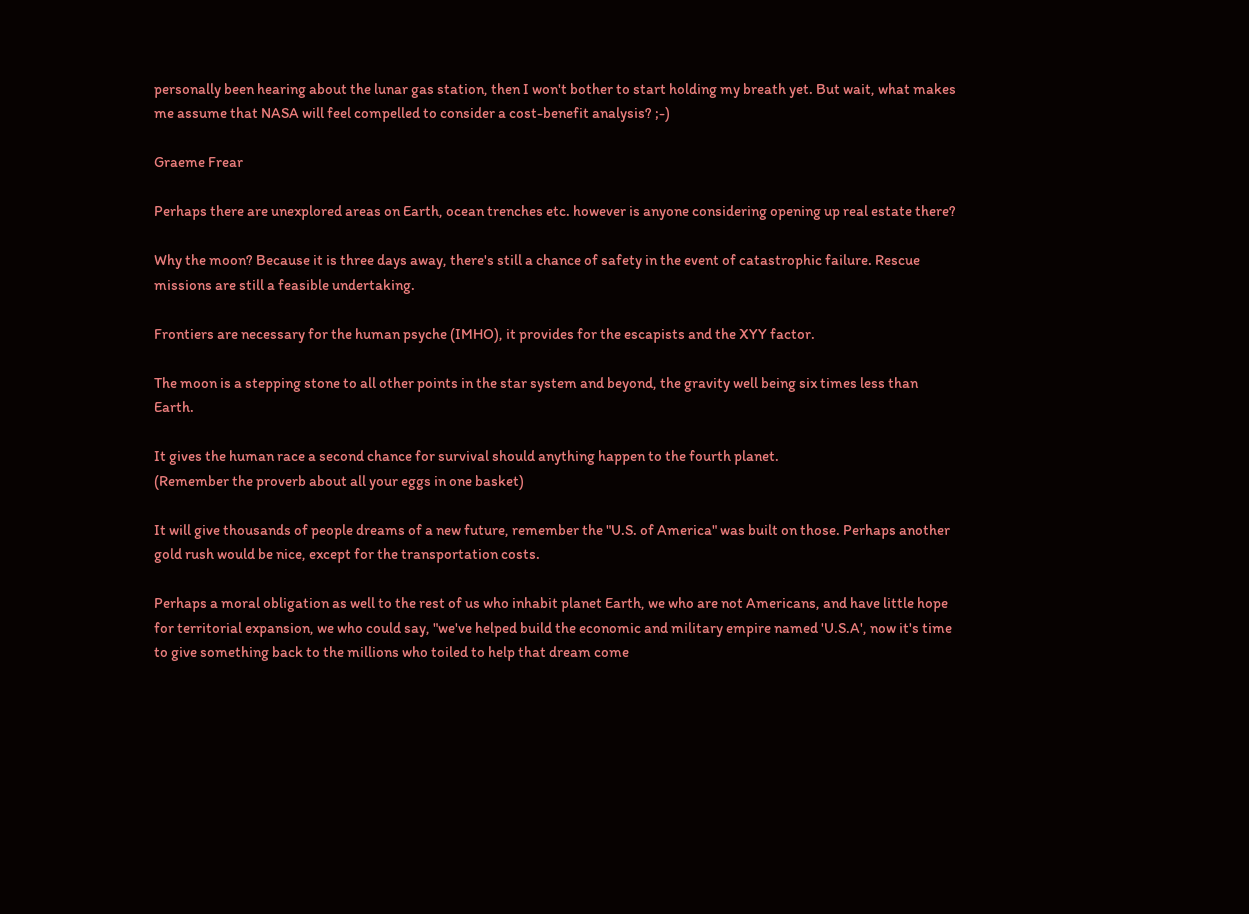personally been hearing about the lunar gas station, then I won't bother to start holding my breath yet. But wait, what makes me assume that NASA will feel compelled to consider a cost-benefit analysis? ;-)

Graeme Frear

Perhaps there are unexplored areas on Earth, ocean trenches etc. however is anyone considering opening up real estate there?

Why the moon? Because it is three days away, there's still a chance of safety in the event of catastrophic failure. Rescue missions are still a feasible undertaking.

Frontiers are necessary for the human psyche (IMHO), it provides for the escapists and the XYY factor.

The moon is a stepping stone to all other points in the star system and beyond, the gravity well being six times less than Earth.

It gives the human race a second chance for survival should anything happen to the fourth planet.
(Remember the proverb about all your eggs in one basket)

It will give thousands of people dreams of a new future, remember the "U.S. of America" was built on those. Perhaps another gold rush would be nice, except for the transportation costs.

Perhaps a moral obligation as well to the rest of us who inhabit planet Earth, we who are not Americans, and have little hope for territorial expansion, we who could say, "we've helped build the economic and military empire named 'U.S.A', now it's time to give something back to the millions who toiled to help that dream come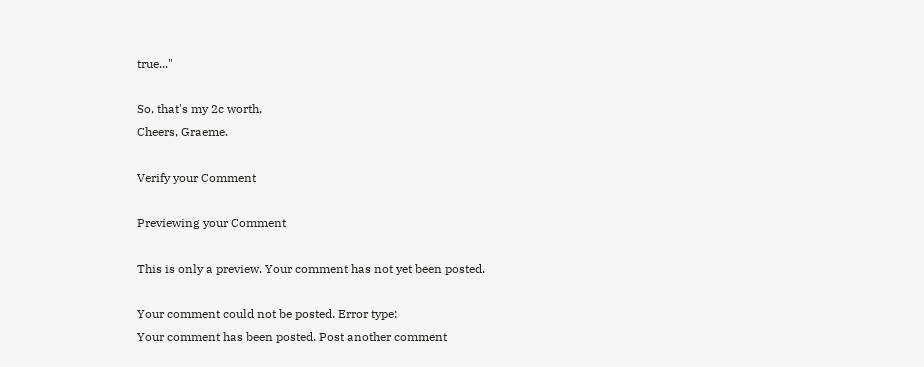true..."

So, that's my 2c worth,
Cheers, Graeme.

Verify your Comment

Previewing your Comment

This is only a preview. Your comment has not yet been posted.

Your comment could not be posted. Error type:
Your comment has been posted. Post another comment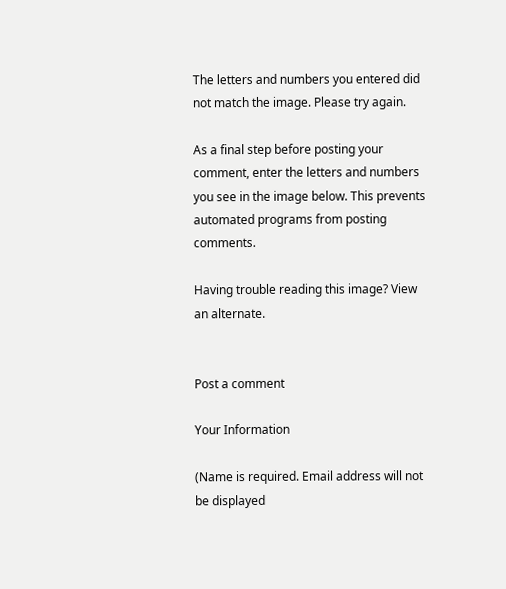The letters and numbers you entered did not match the image. Please try again.

As a final step before posting your comment, enter the letters and numbers you see in the image below. This prevents automated programs from posting comments.

Having trouble reading this image? View an alternate.


Post a comment

Your Information

(Name is required. Email address will not be displayed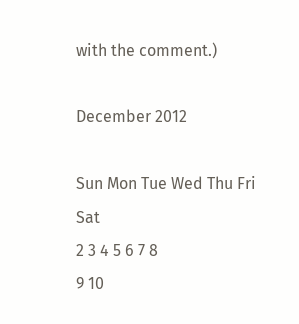with the comment.)

December 2012

Sun Mon Tue Wed Thu Fri Sat
2 3 4 5 6 7 8
9 10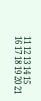11 12 13 14 15
16 17 18 19 20 21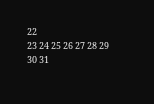22
23 24 25 26 27 28 29
30 31